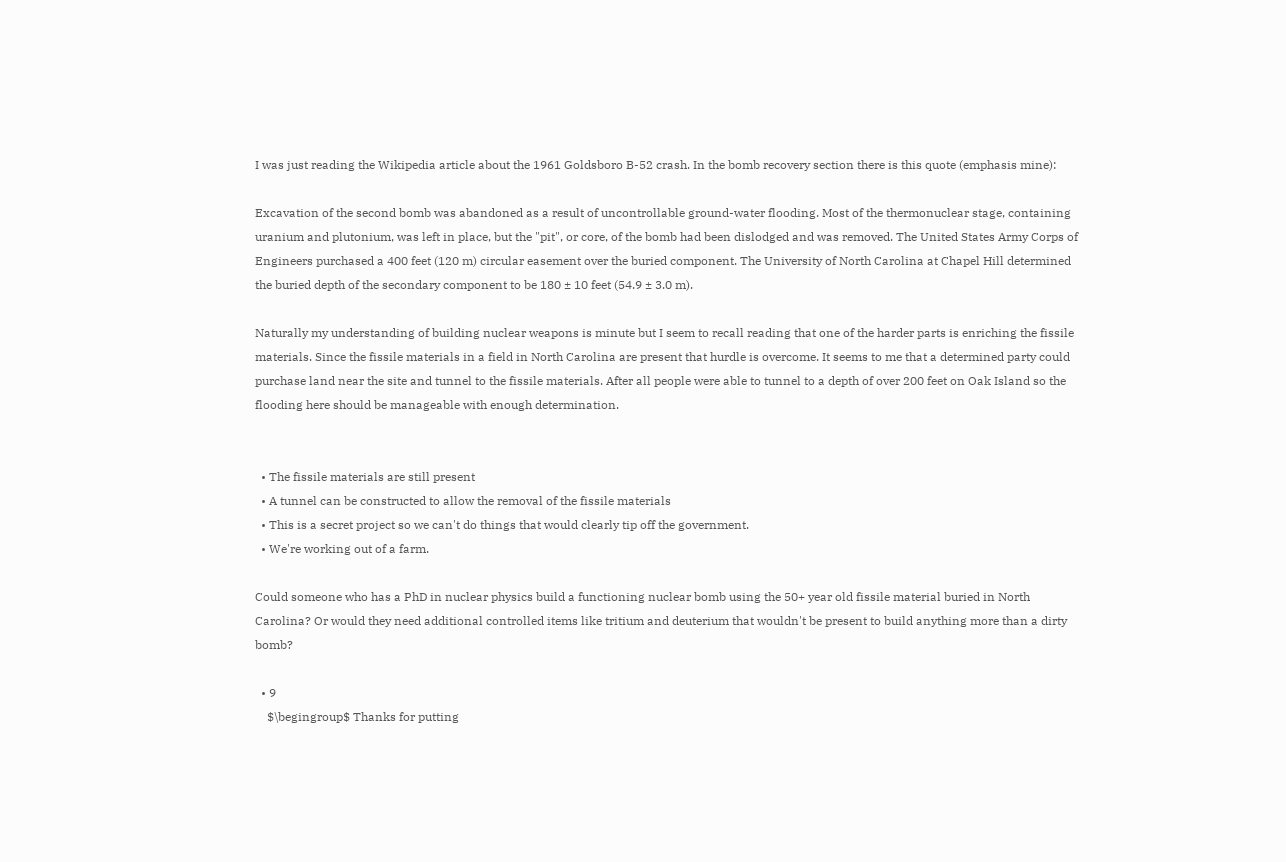I was just reading the Wikipedia article about the 1961 Goldsboro B-52 crash. In the bomb recovery section there is this quote (emphasis mine):

Excavation of the second bomb was abandoned as a result of uncontrollable ground-water flooding. Most of the thermonuclear stage, containing uranium and plutonium, was left in place, but the "pit", or core, of the bomb had been dislodged and was removed. The United States Army Corps of Engineers purchased a 400 feet (120 m) circular easement over the buried component. The University of North Carolina at Chapel Hill determined the buried depth of the secondary component to be 180 ± 10 feet (54.9 ± 3.0 m).

Naturally my understanding of building nuclear weapons is minute but I seem to recall reading that one of the harder parts is enriching the fissile materials. Since the fissile materials in a field in North Carolina are present that hurdle is overcome. It seems to me that a determined party could purchase land near the site and tunnel to the fissile materials. After all people were able to tunnel to a depth of over 200 feet on Oak Island so the flooding here should be manageable with enough determination.


  • The fissile materials are still present
  • A tunnel can be constructed to allow the removal of the fissile materials
  • This is a secret project so we can't do things that would clearly tip off the government.
  • We're working out of a farm.

Could someone who has a PhD in nuclear physics build a functioning nuclear bomb using the 50+ year old fissile material buried in North Carolina? Or would they need additional controlled items like tritium and deuterium that wouldn't be present to build anything more than a dirty bomb?

  • 9
    $\begingroup$ Thanks for putting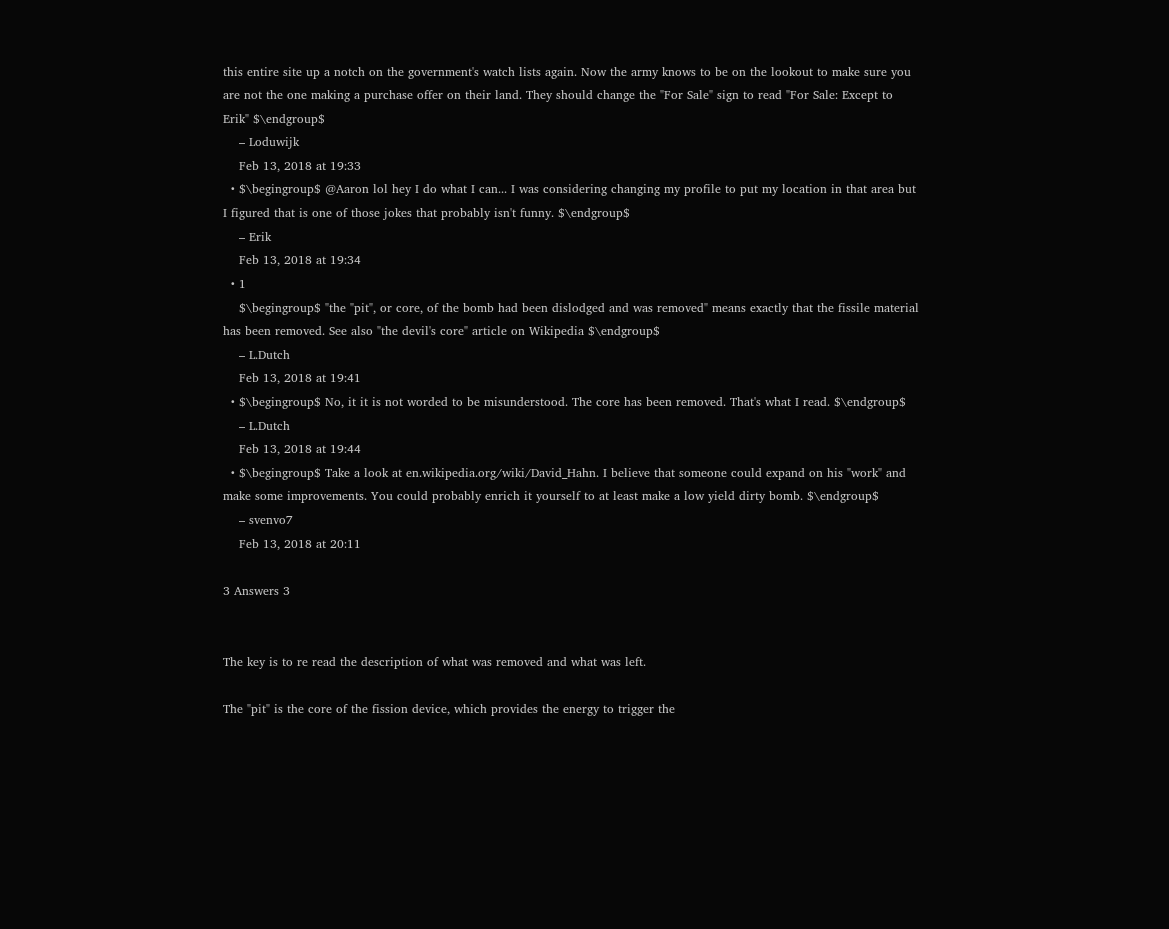this entire site up a notch on the government's watch lists again. Now the army knows to be on the lookout to make sure you are not the one making a purchase offer on their land. They should change the "For Sale" sign to read "For Sale: Except to Erik" $\endgroup$
    – Loduwijk
    Feb 13, 2018 at 19:33
  • $\begingroup$ @Aaron lol hey I do what I can... I was considering changing my profile to put my location in that area but I figured that is one of those jokes that probably isn't funny. $\endgroup$
    – Erik
    Feb 13, 2018 at 19:34
  • 1
    $\begingroup$ "the "pit", or core, of the bomb had been dislodged and was removed" means exactly that the fissile material has been removed. See also "the devil's core" article on Wikipedia $\endgroup$
    – L.Dutch
    Feb 13, 2018 at 19:41
  • $\begingroup$ No, it it is not worded to be misunderstood. The core has been removed. That's what I read. $\endgroup$
    – L.Dutch
    Feb 13, 2018 at 19:44
  • $\begingroup$ Take a look at en.wikipedia.org/wiki/David_Hahn. I believe that someone could expand on his "work" and make some improvements. You could probably enrich it yourself to at least make a low yield dirty bomb. $\endgroup$
    – svenvo7
    Feb 13, 2018 at 20:11

3 Answers 3


The key is to re read the description of what was removed and what was left.

The "pit" is the core of the fission device, which provides the energy to trigger the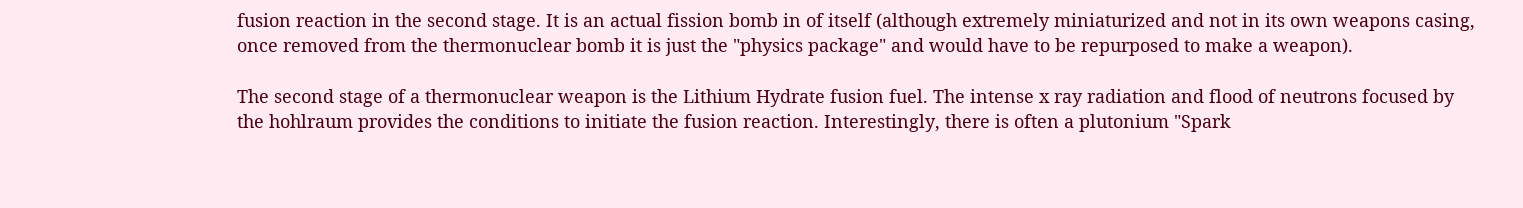fusion reaction in the second stage. It is an actual fission bomb in of itself (although extremely miniaturized and not in its own weapons casing, once removed from the thermonuclear bomb it is just the "physics package" and would have to be repurposed to make a weapon).

The second stage of a thermonuclear weapon is the Lithium Hydrate fusion fuel. The intense x ray radiation and flood of neutrons focused by the hohlraum provides the conditions to initiate the fusion reaction. Interestingly, there is often a plutonium "Spark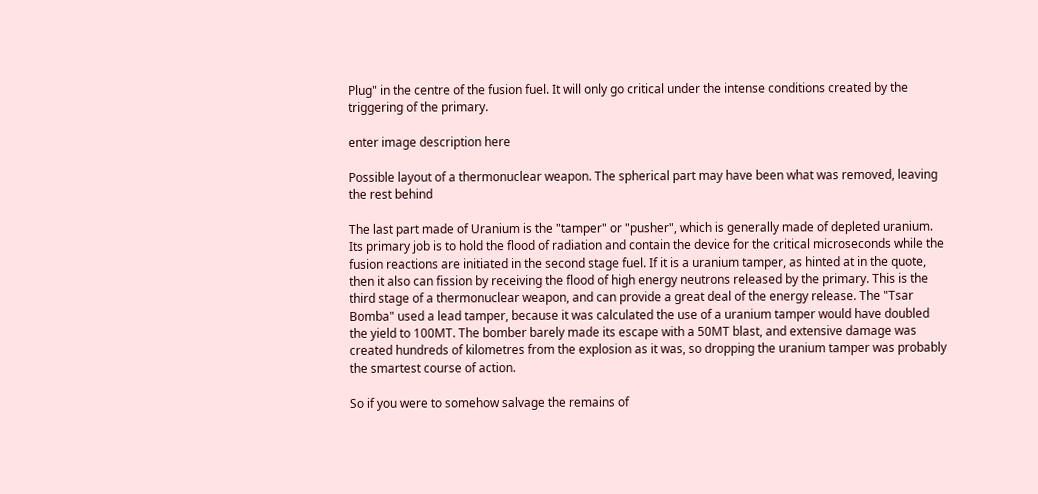Plug" in the centre of the fusion fuel. It will only go critical under the intense conditions created by the triggering of the primary.

enter image description here

Possible layout of a thermonuclear weapon. The spherical part may have been what was removed, leaving the rest behind

The last part made of Uranium is the "tamper" or "pusher", which is generally made of depleted uranium. Its primary job is to hold the flood of radiation and contain the device for the critical microseconds while the fusion reactions are initiated in the second stage fuel. If it is a uranium tamper, as hinted at in the quote, then it also can fission by receiving the flood of high energy neutrons released by the primary. This is the third stage of a thermonuclear weapon, and can provide a great deal of the energy release. The "Tsar Bomba" used a lead tamper, because it was calculated the use of a uranium tamper would have doubled the yield to 100MT. The bomber barely made its escape with a 50MT blast, and extensive damage was created hundreds of kilometres from the explosion as it was, so dropping the uranium tamper was probably the smartest course of action.

So if you were to somehow salvage the remains of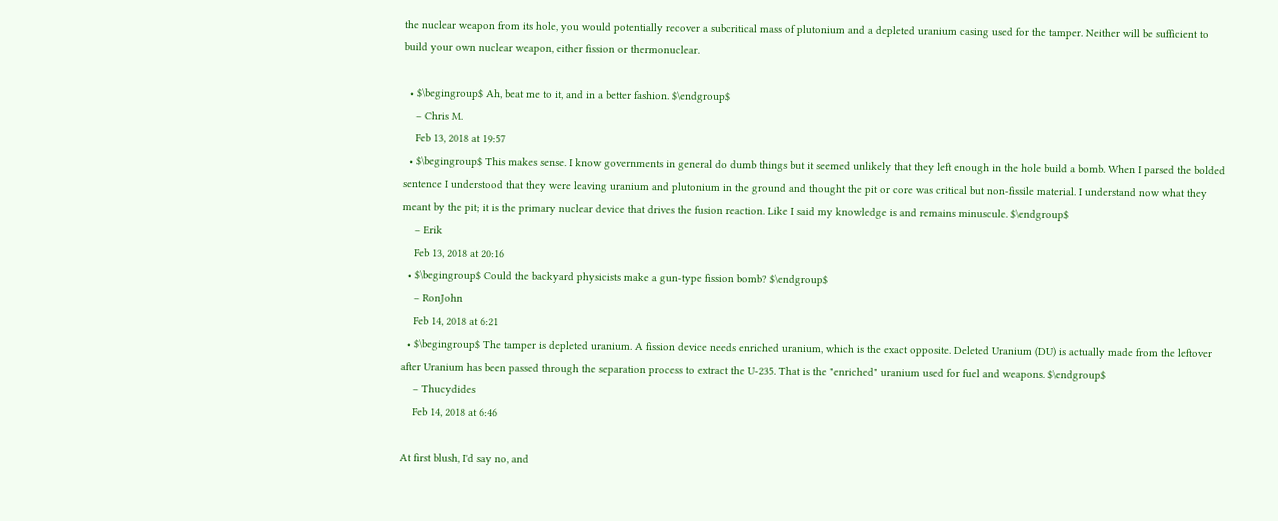the nuclear weapon from its hole, you would potentially recover a subcritical mass of plutonium and a depleted uranium casing used for the tamper. Neither will be sufficient to build your own nuclear weapon, either fission or thermonuclear.

  • $\begingroup$ Ah, beat me to it, and in a better fashion. $\endgroup$
    – Chris M.
    Feb 13, 2018 at 19:57
  • $\begingroup$ This makes sense. I know governments in general do dumb things but it seemed unlikely that they left enough in the hole build a bomb. When I parsed the bolded sentence I understood that they were leaving uranium and plutonium in the ground and thought the pit or core was critical but non-fissile material. I understand now what they meant by the pit; it is the primary nuclear device that drives the fusion reaction. Like I said my knowledge is and remains minuscule. $\endgroup$
    – Erik
    Feb 13, 2018 at 20:16
  • $\begingroup$ Could the backyard physicists make a gun-type fission bomb? $\endgroup$
    – RonJohn
    Feb 14, 2018 at 6:21
  • $\begingroup$ The tamper is depleted uranium. A fission device needs enriched uranium, which is the exact opposite. Deleted Uranium (DU) is actually made from the leftover after Uranium has been passed through the separation process to extract the U-235. That is the "enriched" uranium used for fuel and weapons. $\endgroup$
    – Thucydides
    Feb 14, 2018 at 6:46

At first blush, I'd say no, and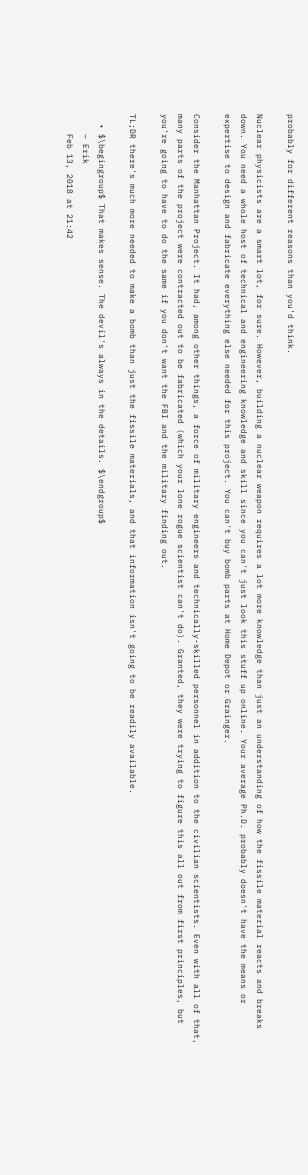probably for different reasons than you'd think.

Nuclear physicists are a smart lot, for sure. However, building a nuclear weapon requires a lot more knowledge than just an understanding of how the fissile material reacts and breaks down. You need a whole host of technical and engineering knowledge and skill since you can't just look this stuff up online. Your average Ph.D. probably doesn't have the means or expertise to design and fabricate everything else needed for this project. You can't buy bomb parts at Home Depot or Grainger.

Consider the Manhattan Project. It had, among other things, a force of military engineers and technically-skilled personnel in addition to the civilian scientists. Even with all of that, many parts of the project were contracted out to be fabricated (which your lone rogue scientist can't do). Granted, they were trying to figure this all out from first principles, but you're going to have to do the same if you don't want the FBI and the military finding out.

TL;DR there's much more needed to make a bomb than just the fissile materials, and that information isn't going to be readily available.

  • $\begingroup$ That makes sense. The devil's always in the details. $\endgroup$
    – Erik
    Feb 13, 2018 at 21:42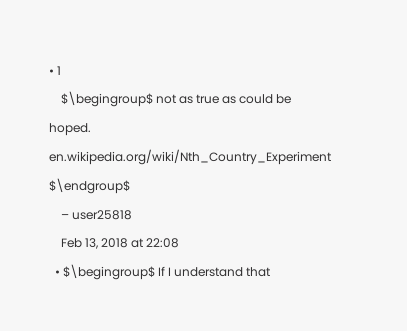• 1
    $\begingroup$ not as true as could be hoped. en.wikipedia.org/wiki/Nth_Country_Experiment $\endgroup$
    – user25818
    Feb 13, 2018 at 22:08
  • $\begingroup$ If I understand that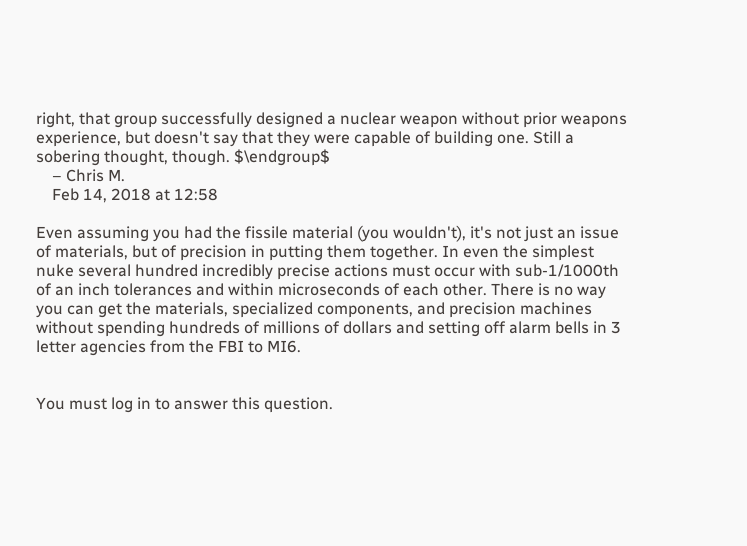right, that group successfully designed a nuclear weapon without prior weapons experience, but doesn't say that they were capable of building one. Still a sobering thought, though. $\endgroup$
    – Chris M.
    Feb 14, 2018 at 12:58

Even assuming you had the fissile material (you wouldn't), it's not just an issue of materials, but of precision in putting them together. In even the simplest nuke several hundred incredibly precise actions must occur with sub-1/1000th of an inch tolerances and within microseconds of each other. There is no way you can get the materials, specialized components, and precision machines without spending hundreds of millions of dollars and setting off alarm bells in 3 letter agencies from the FBI to MI6.


You must log in to answer this question.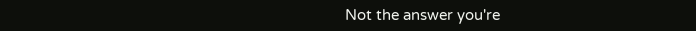Not the answer you're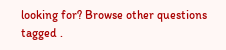looking for? Browse other questions tagged .